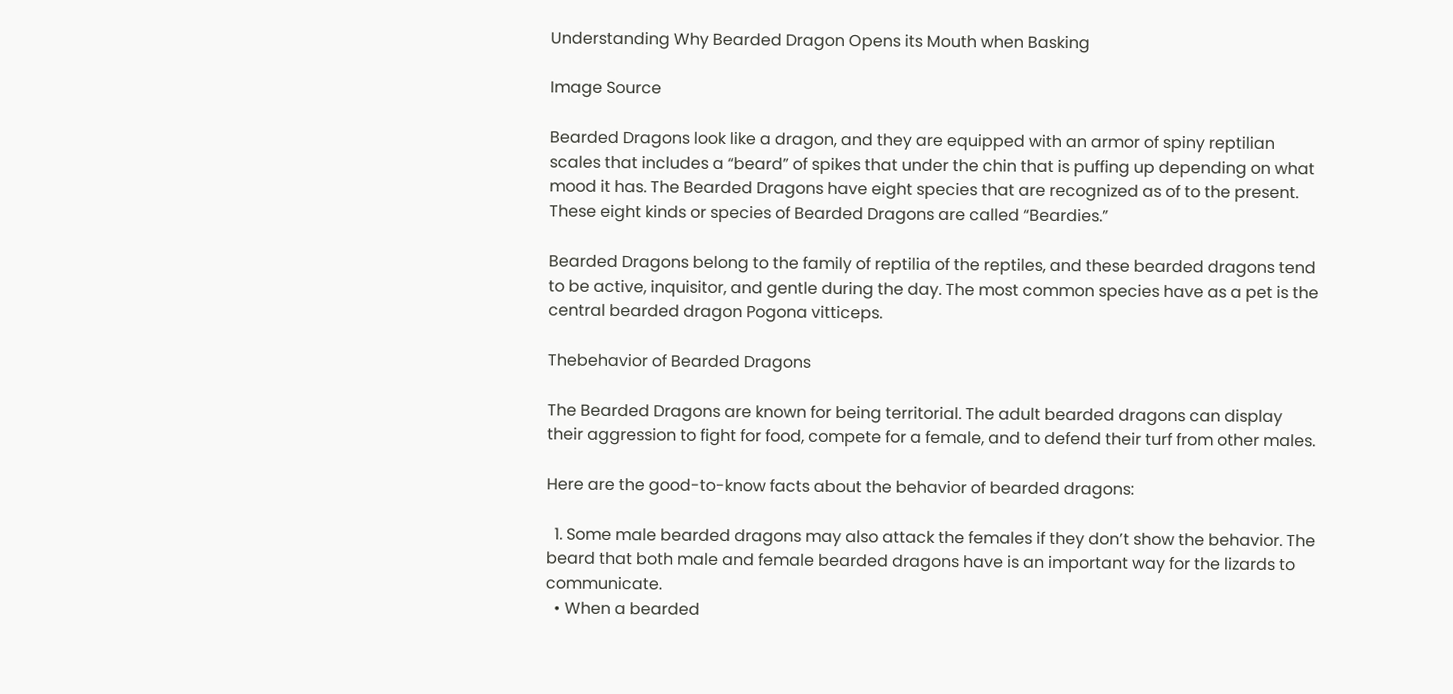Understanding Why Bearded Dragon Opens its Mouth when Basking

Image Source

Bearded Dragons look like a dragon, and they are equipped with an armor of spiny reptilian scales that includes a “beard” of spikes that under the chin that is puffing up depending on what mood it has. The Bearded Dragons have eight species that are recognized as of to the present. These eight kinds or species of Bearded Dragons are called “Beardies.”

Bearded Dragons belong to the family of reptilia of the reptiles, and these bearded dragons tend to be active, inquisitor, and gentle during the day. The most common species have as a pet is the central bearded dragon Pogona vitticeps.

Thebehavior of Bearded Dragons

The Bearded Dragons are known for being territorial. The adult bearded dragons can display their aggression to fight for food, compete for a female, and to defend their turf from other males.

Here are the good-to-know facts about the behavior of bearded dragons:

  1. Some male bearded dragons may also attack the females if they don’t show the behavior. The beard that both male and female bearded dragons have is an important way for the lizards to communicate.
  • When a bearded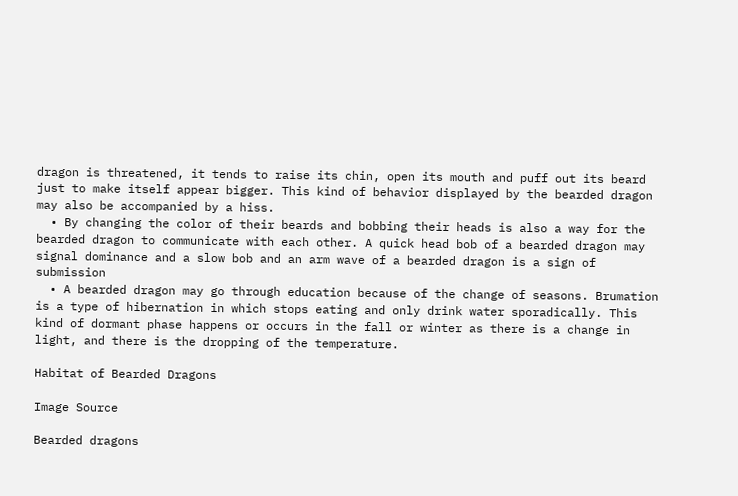dragon is threatened, it tends to raise its chin, open its mouth and puff out its beard just to make itself appear bigger. This kind of behavior displayed by the bearded dragon may also be accompanied by a hiss.
  • By changing the color of their beards and bobbing their heads is also a way for the bearded dragon to communicate with each other. A quick head bob of a bearded dragon may signal dominance and a slow bob and an arm wave of a bearded dragon is a sign of submission
  • A bearded dragon may go through education because of the change of seasons. Brumation is a type of hibernation in which stops eating and only drink water sporadically. This kind of dormant phase happens or occurs in the fall or winter as there is a change in light, and there is the dropping of the temperature.

Habitat of Bearded Dragons

Image Source

Bearded dragons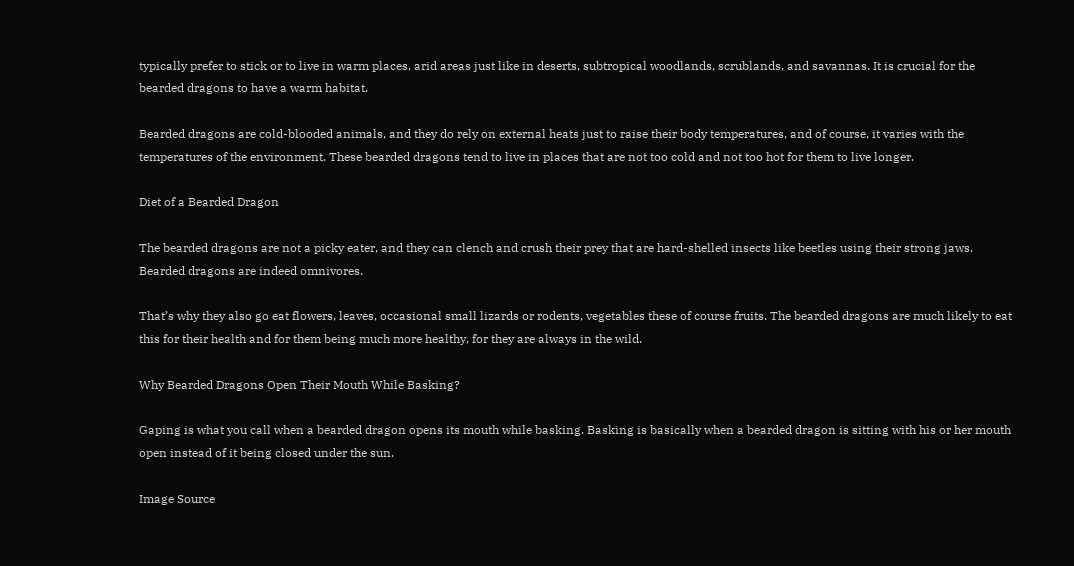typically prefer to stick or to live in warm places, arid areas just like in deserts, subtropical woodlands, scrublands, and savannas. It is crucial for the bearded dragons to have a warm habitat.

Bearded dragons are cold-blooded animals, and they do rely on external heats just to raise their body temperatures, and of course, it varies with the temperatures of the environment. These bearded dragons tend to live in places that are not too cold and not too hot for them to live longer.

Diet of a Bearded Dragon

The bearded dragons are not a picky eater, and they can clench and crush their prey that are hard-shelled insects like beetles using their strong jaws. Bearded dragons are indeed omnivores.

That’s why they also go eat flowers, leaves, occasional small lizards or rodents, vegetables these of course fruits. The bearded dragons are much likely to eat this for their health and for them being much more healthy, for they are always in the wild.

Why Bearded Dragons Open Their Mouth While Basking?

Gaping is what you call when a bearded dragon opens its mouth while basking. Basking is basically when a bearded dragon is sitting with his or her mouth open instead of it being closed under the sun.

Image Source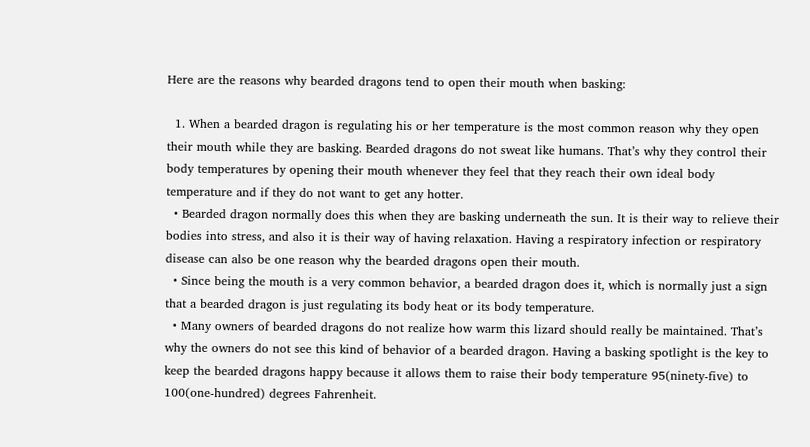Here are the reasons why bearded dragons tend to open their mouth when basking:

  1. When a bearded dragon is regulating his or her temperature is the most common reason why they open their mouth while they are basking. Bearded dragons do not sweat like humans. That’s why they control their body temperatures by opening their mouth whenever they feel that they reach their own ideal body temperature and if they do not want to get any hotter.
  • Bearded dragon normally does this when they are basking underneath the sun. It is their way to relieve their bodies into stress, and also it is their way of having relaxation. Having a respiratory infection or respiratory disease can also be one reason why the bearded dragons open their mouth.
  • Since being the mouth is a very common behavior, a bearded dragon does it, which is normally just a sign that a bearded dragon is just regulating its body heat or its body temperature.
  • Many owners of bearded dragons do not realize how warm this lizard should really be maintained. That’s why the owners do not see this kind of behavior of a bearded dragon. Having a basking spotlight is the key to keep the bearded dragons happy because it allows them to raise their body temperature 95(ninety-five) to 100(one-hundred) degrees Fahrenheit.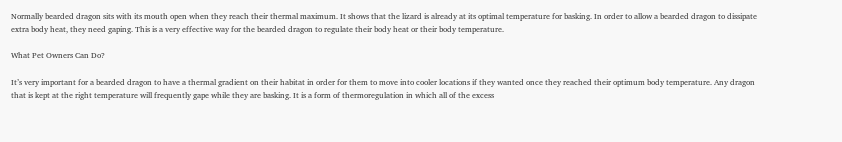Normally bearded dragon sits with its mouth open when they reach their thermal maximum. It shows that the lizard is already at its optimal temperature for basking. In order to allow a bearded dragon to dissipate extra body heat, they need gaping. This is a very effective way for the bearded dragon to regulate their body heat or their body temperature.

What Pet Owners Can Do?

It’s very important for a bearded dragon to have a thermal gradient on their habitat in order for them to move into cooler locations if they wanted once they reached their optimum body temperature. Any dragon that is kept at the right temperature will frequently gape while they are basking. It is a form of thermoregulation in which all of the excess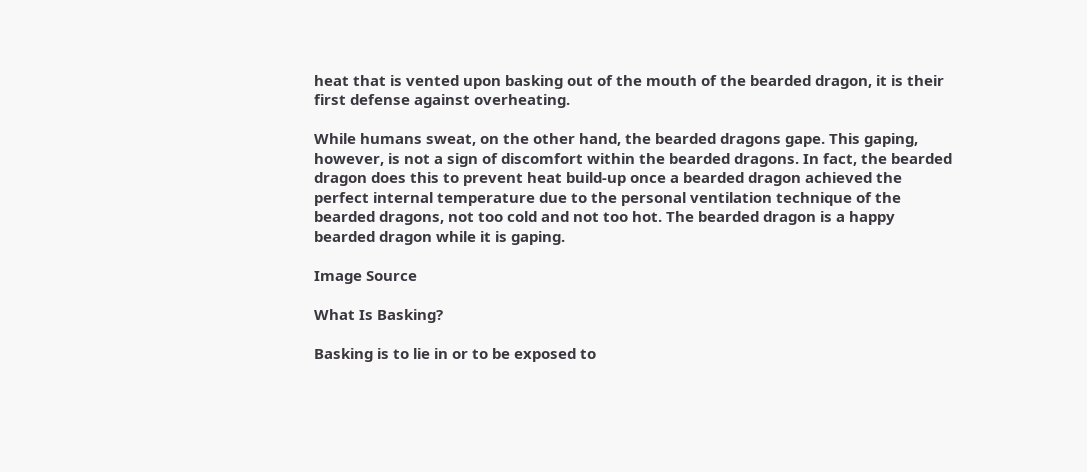heat that is vented upon basking out of the mouth of the bearded dragon, it is their first defense against overheating.

While humans sweat, on the other hand, the bearded dragons gape. This gaping, however, is not a sign of discomfort within the bearded dragons. In fact, the bearded dragon does this to prevent heat build-up once a bearded dragon achieved the perfect internal temperature due to the personal ventilation technique of the bearded dragons, not too cold and not too hot. The bearded dragon is a happy bearded dragon while it is gaping.

Image Source

What Is Basking?

Basking is to lie in or to be exposed to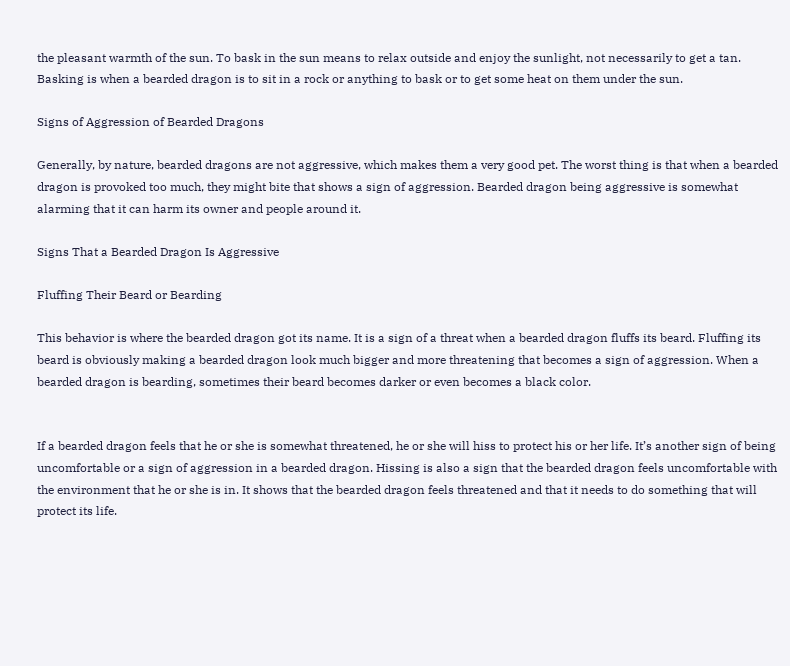the pleasant warmth of the sun. To bask in the sun means to relax outside and enjoy the sunlight, not necessarily to get a tan. Basking is when a bearded dragon is to sit in a rock or anything to bask or to get some heat on them under the sun.

Signs of Aggression of Bearded Dragons

Generally, by nature, bearded dragons are not aggressive, which makes them a very good pet. The worst thing is that when a bearded dragon is provoked too much, they might bite that shows a sign of aggression. Bearded dragon being aggressive is somewhat alarming that it can harm its owner and people around it.

Signs That a Bearded Dragon Is Aggressive

Fluffing Their Beard or Bearding

This behavior is where the bearded dragon got its name. It is a sign of a threat when a bearded dragon fluffs its beard. Fluffing its beard is obviously making a bearded dragon look much bigger and more threatening that becomes a sign of aggression. When a bearded dragon is bearding, sometimes their beard becomes darker or even becomes a black color.


If a bearded dragon feels that he or she is somewhat threatened, he or she will hiss to protect his or her life. It’s another sign of being uncomfortable or a sign of aggression in a bearded dragon. Hissing is also a sign that the bearded dragon feels uncomfortable with the environment that he or she is in. It shows that the bearded dragon feels threatened and that it needs to do something that will protect its life.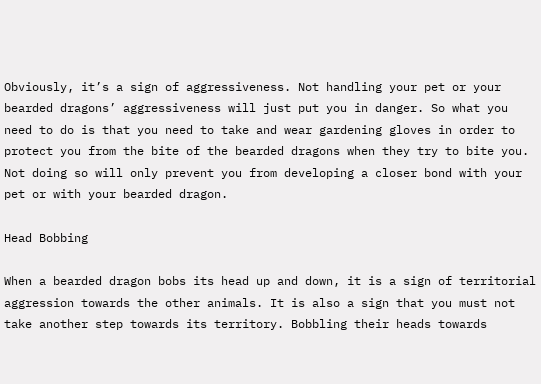Obviously, it’s a sign of aggressiveness. Not handling your pet or your bearded dragons’ aggressiveness will just put you in danger. So what you need to do is that you need to take and wear gardening gloves in order to protect you from the bite of the bearded dragons when they try to bite you. Not doing so will only prevent you from developing a closer bond with your pet or with your bearded dragon.

Head Bobbing

When a bearded dragon bobs its head up and down, it is a sign of territorial aggression towards the other animals. It is also a sign that you must not take another step towards its territory. Bobbling their heads towards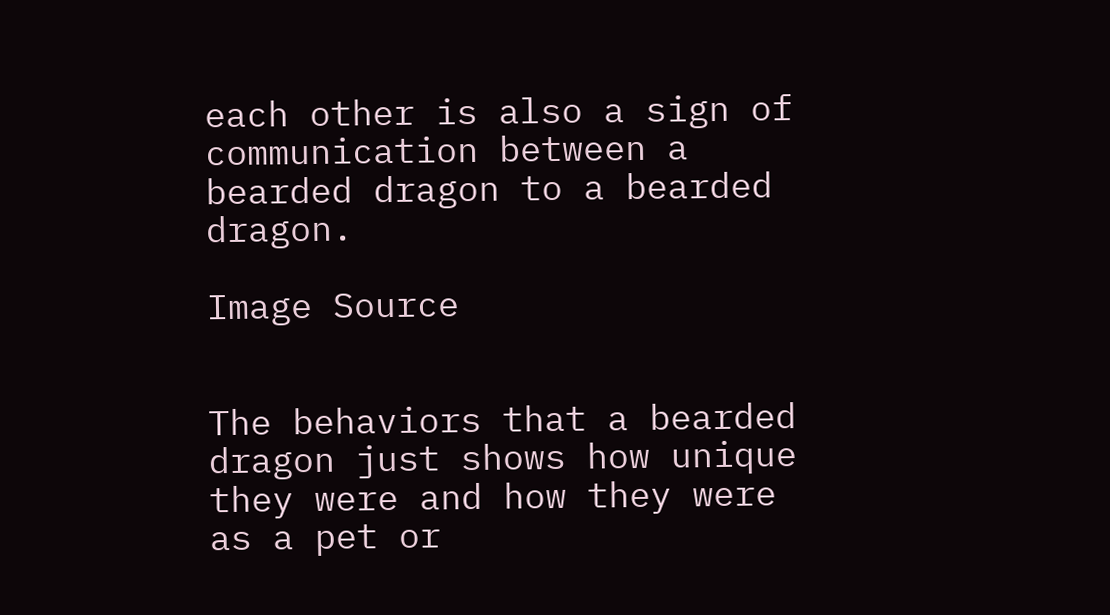each other is also a sign of communication between a bearded dragon to a bearded dragon.

Image Source


The behaviors that a bearded dragon just shows how unique they were and how they were as a pet or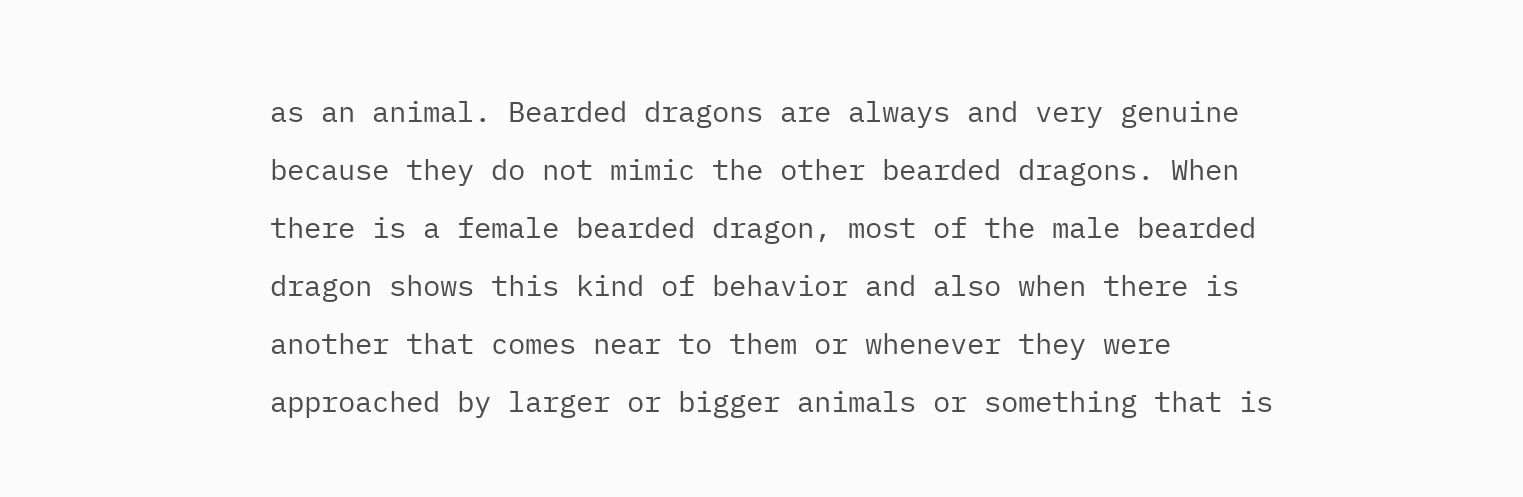as an animal. Bearded dragons are always and very genuine because they do not mimic the other bearded dragons. When there is a female bearded dragon, most of the male bearded dragon shows this kind of behavior and also when there is another that comes near to them or whenever they were approached by larger or bigger animals or something that is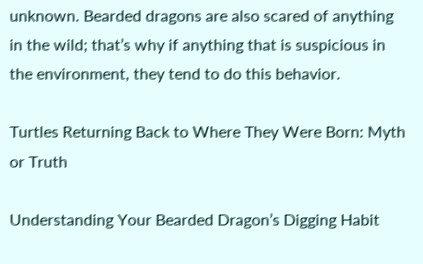unknown. Bearded dragons are also scared of anything in the wild; that’s why if anything that is suspicious in the environment, they tend to do this behavior.

Turtles Returning Back to Where They Were Born: Myth or Truth

Understanding Your Bearded Dragon’s Digging Habit